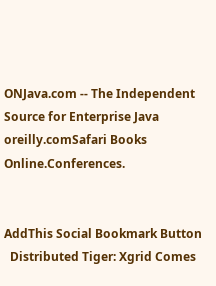ONJava.com -- The Independent Source for Enterprise Java
oreilly.comSafari Books Online.Conferences.


AddThis Social Bookmark Button
  Distributed Tiger: Xgrid Comes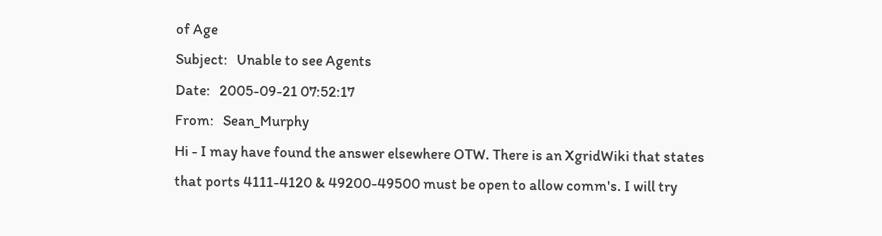of Age
Subject:   Unable to see Agents
Date:   2005-09-21 07:52:17
From:   Sean_Murphy
Hi - I may have found the answer elsewhere OTW. There is an XgridWiki that states that ports 4111-4120 & 49200-49500 must be open to allow comm's. I will try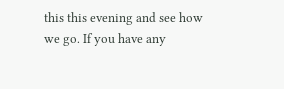this this evening and see how we go. If you have any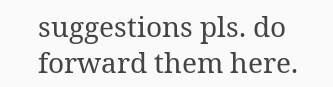suggestions pls. do forward them here.